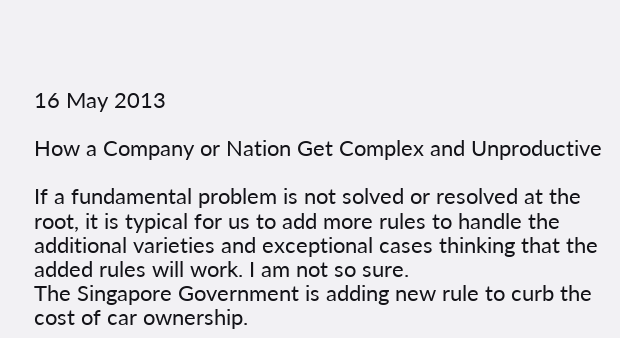16 May 2013

How a Company or Nation Get Complex and Unproductive

If a fundamental problem is not solved or resolved at the root, it is typical for us to add more rules to handle the additional varieties and exceptional cases thinking that the added rules will work. I am not so sure.
The Singapore Government is adding new rule to curb the cost of car ownership.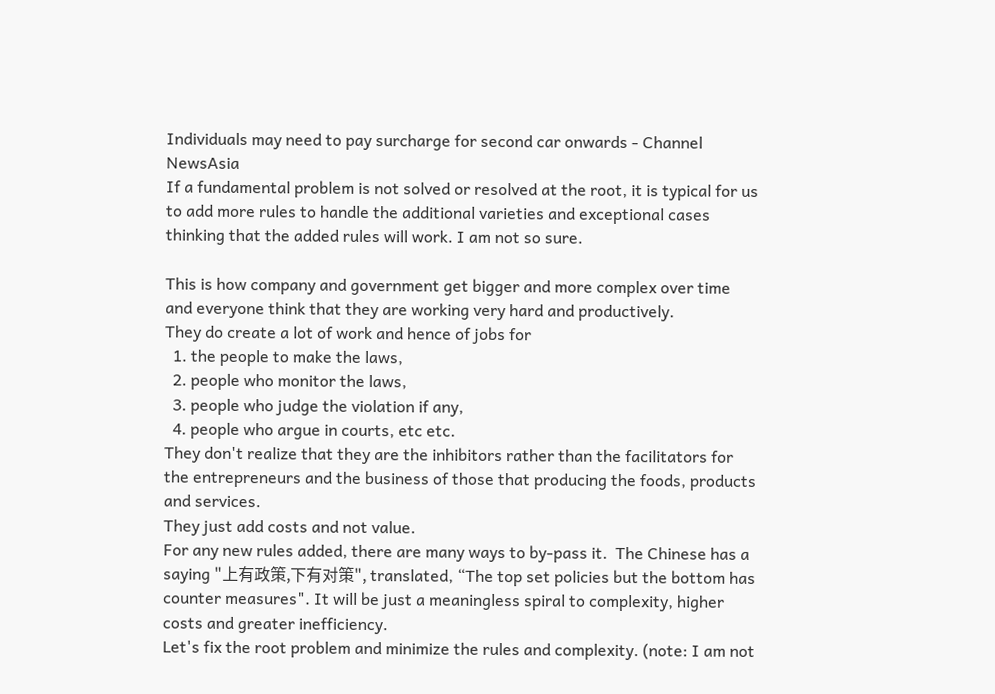Individuals may need to pay surcharge for second car onwards - Channel NewsAsia
If a fundamental problem is not solved or resolved at the root, it is typical for us to add more rules to handle the additional varieties and exceptional cases thinking that the added rules will work. I am not so sure.

This is how company and government get bigger and more complex over time and everyone think that they are working very hard and productively.
They do create a lot of work and hence of jobs for
  1. the people to make the laws,
  2. people who monitor the laws,
  3. people who judge the violation if any,
  4. people who argue in courts, etc etc.
They don't realize that they are the inhibitors rather than the facilitators for the entrepreneurs and the business of those that producing the foods, products and services.
They just add costs and not value.
For any new rules added, there are many ways to by-pass it.  The Chinese has a saying "上有政策,下有对策", translated, “The top set policies but the bottom has counter measures". It will be just a meaningless spiral to complexity, higher costs and greater inefficiency.
Let's fix the root problem and minimize the rules and complexity. (note: I am not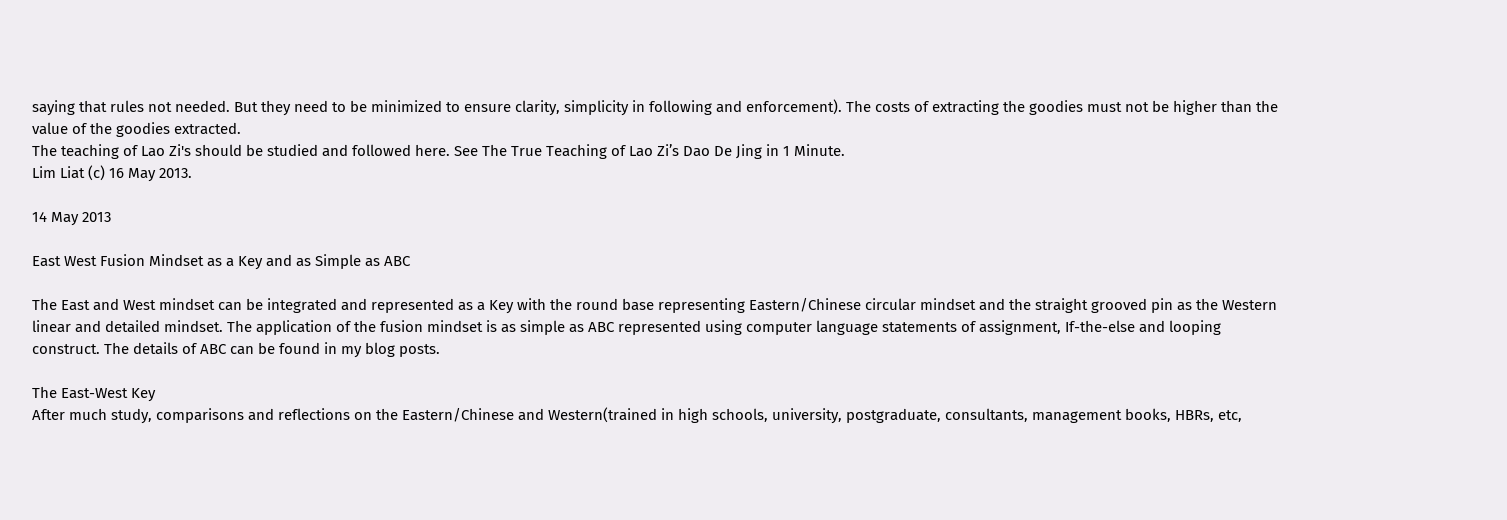saying that rules not needed. But they need to be minimized to ensure clarity, simplicity in following and enforcement). The costs of extracting the goodies must not be higher than the value of the goodies extracted.
The teaching of Lao Zi's should be studied and followed here. See The True Teaching of Lao Zi’s Dao De Jing in 1 Minute.
Lim Liat (c) 16 May 2013.

14 May 2013

East West Fusion Mindset as a Key and as Simple as ABC

The East and West mindset can be integrated and represented as a Key with the round base representing Eastern/Chinese circular mindset and the straight grooved pin as the Western linear and detailed mindset. The application of the fusion mindset is as simple as ABC represented using computer language statements of assignment, If-the-else and looping construct. The details of ABC can be found in my blog posts.

The East-West Key
After much study, comparisons and reflections on the Eastern/Chinese and Western(trained in high schools, university, postgraduate, consultants, management books, HBRs, etc,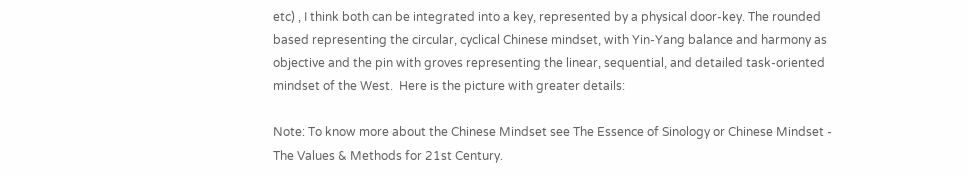etc) , I think both can be integrated into a key, represented by a physical door-key. The rounded based representing the circular, cyclical Chinese mindset, with Yin-Yang balance and harmony as objective and the pin with groves representing the linear, sequential, and detailed task-oriented mindset of the West.  Here is the picture with greater details:

Note: To know more about the Chinese Mindset see The Essence of Sinology or Chinese Mindset - The Values & Methods for 21st Century.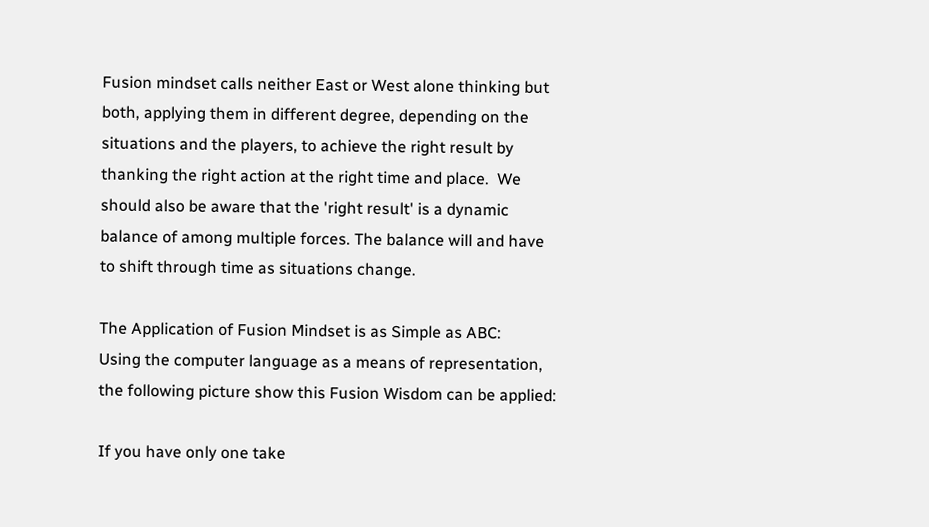Fusion mindset calls neither East or West alone thinking but both, applying them in different degree, depending on the situations and the players, to achieve the right result by thanking the right action at the right time and place.  We should also be aware that the 'right result' is a dynamic balance of among multiple forces. The balance will and have to shift through time as situations change.

The Application of Fusion Mindset is as Simple as ABC:
Using the computer language as a means of representation, the following picture show this Fusion Wisdom can be applied:

If you have only one take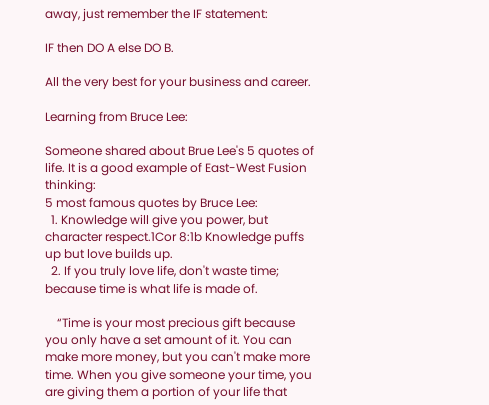away, just remember the IF statement:

IF then DO A else DO B.

All the very best for your business and career.

Learning from Bruce Lee:

Someone shared about Brue Lee's 5 quotes of life. It is a good example of East-West Fusion thinking:
5 most famous quotes by Bruce Lee:
  1. Knowledge will give you power, but character respect.1Cor 8:1b Knowledge puffs up but love builds up.
  2. If you truly love life, don't waste time; because time is what life is made of.

    “Time is your most precious gift because you only have a set amount of it. You can make more money, but you can't make more time. When you give someone your time, you are giving them a portion of your life that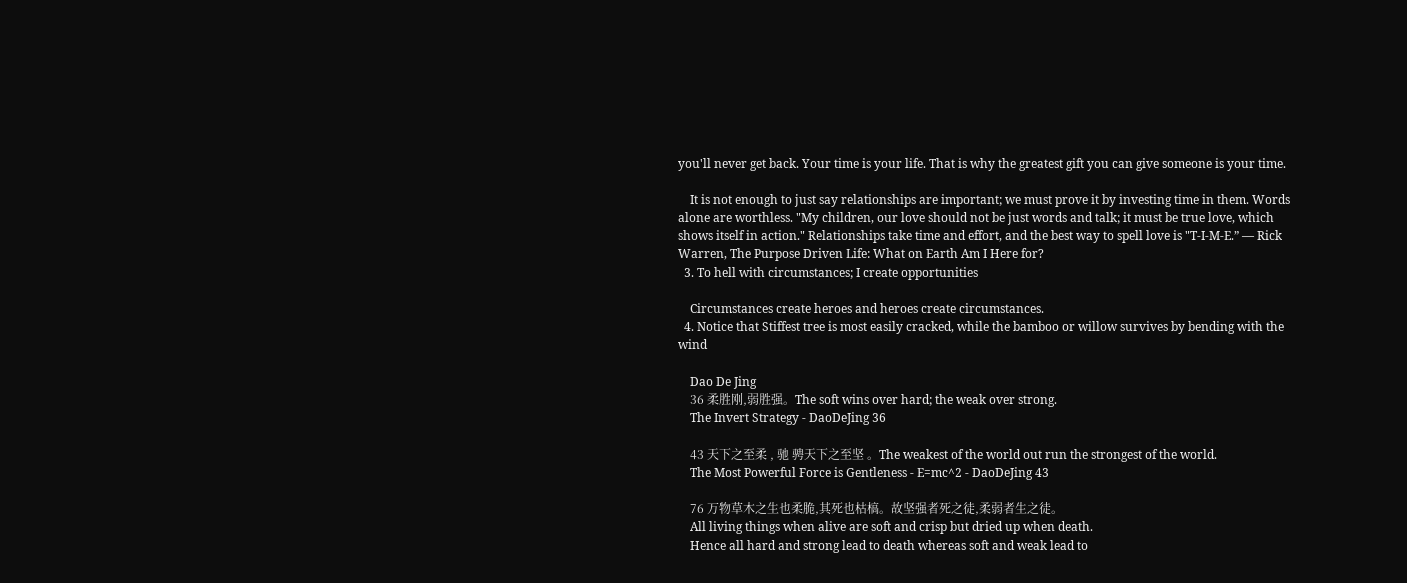you'll never get back. Your time is your life. That is why the greatest gift you can give someone is your time.

    It is not enough to just say relationships are important; we must prove it by investing time in them. Words alone are worthless. "My children, our love should not be just words and talk; it must be true love, which shows itself in action." Relationships take time and effort, and the best way to spell love is "T-I-M-E.” ― Rick Warren, The Purpose Driven Life: What on Earth Am I Here for?
  3. To hell with circumstances; I create opportunities

    Circumstances create heroes and heroes create circumstances.
  4. Notice that Stiffest tree is most easily cracked, while the bamboo or willow survives by bending with the wind

    Dao De Jing
    36 柔胜刚,弱胜强。The soft wins over hard; the weak over strong.
    The Invert Strategy - DaoDeJing 36

    43 天下之至柔 , 驰 骋天下之至坚 。The weakest of the world out run the strongest of the world.
    The Most Powerful Force is Gentleness - E=mc^2 - DaoDeJing 43

    76 万物草木之生也柔脆,其死也枯槁。故坚强者死之徒,柔弱者生之徒。
    All living things when alive are soft and crisp but dried up when death.
    Hence all hard and strong lead to death whereas soft and weak lead to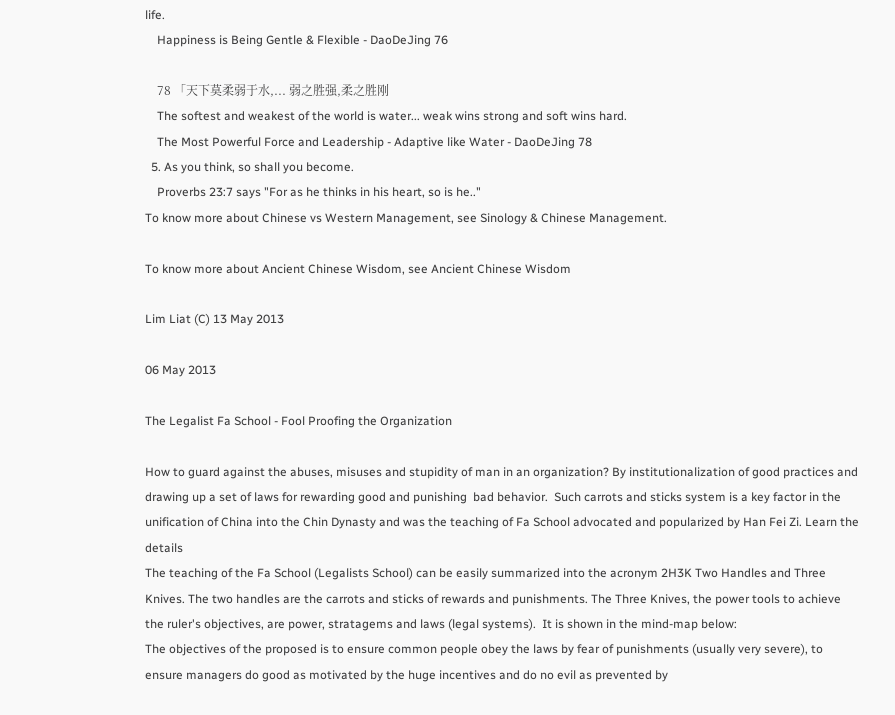life.
    Happiness is Being Gentle & Flexible - DaoDeJing 76

    78 「天下莫柔弱于水,... 弱之胜强,柔之胜刚
    The softest and weakest of the world is water... weak wins strong and soft wins hard.
    The Most Powerful Force and Leadership - Adaptive like Water - DaoDeJing 78
  5. As you think, so shall you become.
    Proverbs 23:7 says "For as he thinks in his heart, so is he.."
To know more about Chinese vs Western Management, see Sinology & Chinese Management.

To know more about Ancient Chinese Wisdom, see Ancient Chinese Wisdom

Lim Liat (C) 13 May 2013

06 May 2013

The Legalist Fa School - Fool Proofing the Organization

How to guard against the abuses, misuses and stupidity of man in an organization? By institutionalization of good practices and drawing up a set of laws for rewarding good and punishing  bad behavior.  Such carrots and sticks system is a key factor in the unification of China into the Chin Dynasty and was the teaching of Fa School advocated and popularized by Han Fei Zi. Learn the details
The teaching of the Fa School (Legalists School) can be easily summarized into the acronym 2H3K Two Handles and Three Knives. The two handles are the carrots and sticks of rewards and punishments. The Three Knives, the power tools to achieve the ruler's objectives, are power, stratagems and laws (legal systems).  It is shown in the mind-map below:
The objectives of the proposed is to ensure common people obey the laws by fear of punishments (usually very severe), to ensure managers do good as motivated by the huge incentives and do no evil as prevented by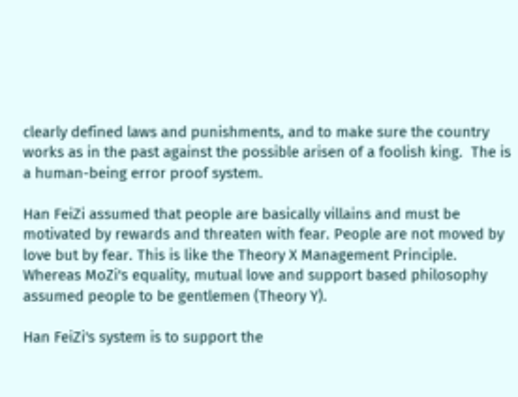clearly defined laws and punishments, and to make sure the country works as in the past against the possible arisen of a foolish king.  The is a human-being error proof system.

Han FeiZi assumed that people are basically villains and must be motivated by rewards and threaten with fear. People are not moved by love but by fear. This is like the Theory X Management Principle. Whereas MoZi's equality, mutual love and support based philosophy assumed people to be gentlemen (Theory Y).

Han FeiZi's system is to support the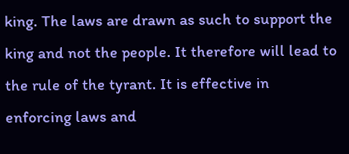king. The laws are drawn as such to support the king and not the people. It therefore will lead to the rule of the tyrant. It is effective in enforcing laws and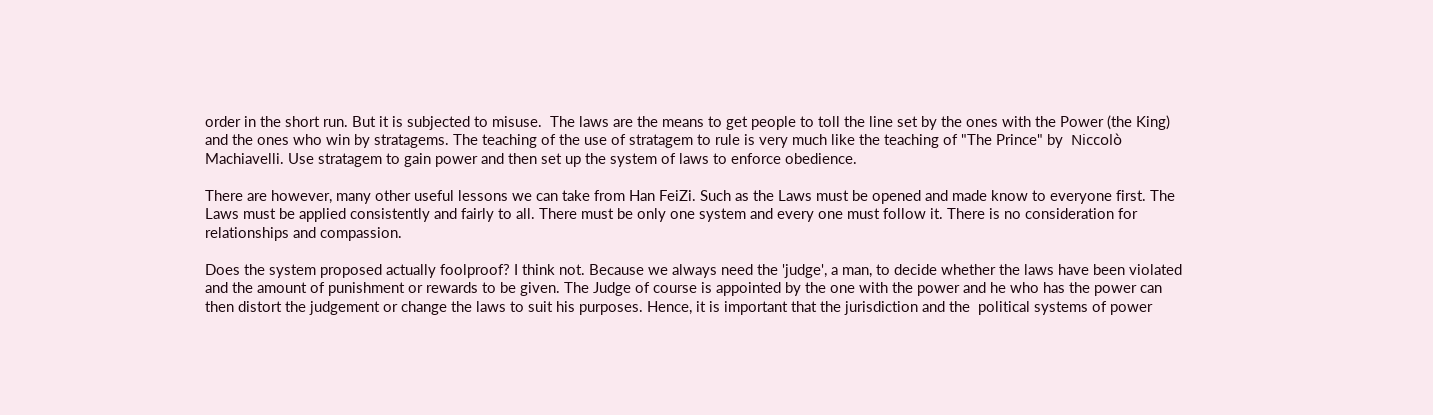order in the short run. But it is subjected to misuse.  The laws are the means to get people to toll the line set by the ones with the Power (the King) and the ones who win by stratagems. The teaching of the use of stratagem to rule is very much like the teaching of "The Prince" by  Niccolò Machiavelli. Use stratagem to gain power and then set up the system of laws to enforce obedience.

There are however, many other useful lessons we can take from Han FeiZi. Such as the Laws must be opened and made know to everyone first. The Laws must be applied consistently and fairly to all. There must be only one system and every one must follow it. There is no consideration for relationships and compassion.

Does the system proposed actually foolproof? I think not. Because we always need the 'judge', a man, to decide whether the laws have been violated and the amount of punishment or rewards to be given. The Judge of course is appointed by the one with the power and he who has the power can then distort the judgement or change the laws to suit his purposes. Hence, it is important that the jurisdiction and the  political systems of power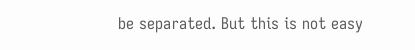be separated. But this is not easy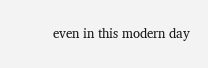even in this modern day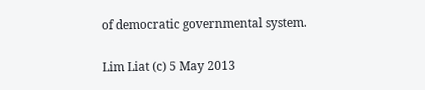of democratic governmental system.

Lim Liat (c) 5 May 2013